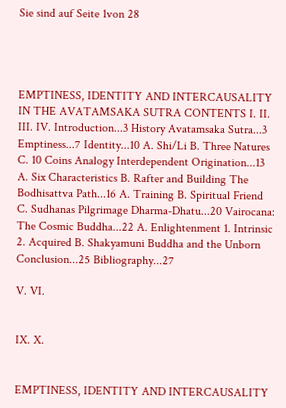Sie sind auf Seite 1von 28




EMPTINESS, IDENTITY AND INTERCAUSALITY IN THE AVATAMSAKA SUTRA CONTENTS I. II. III. IV. Introduction...3 History Avatamsaka Sutra...3 Emptiness...7 Identity...10 A. Shi/Li B. Three Natures C. 10 Coins Analogy Interdependent Origination...13 A. Six Characteristics B. Rafter and Building The Bodhisattva Path...16 A. Training B. Spiritual Friend C. Sudhanas Pilgrimage Dharma-Dhatu...20 Vairocana: The Cosmic Buddha...22 A. Enlightenment 1. Intrinsic 2. Acquired B. Shakyamuni Buddha and the Unborn Conclusion...25 Bibliography...27

V. VI.


IX. X.


EMPTINESS, IDENTITY AND INTERCAUSALITY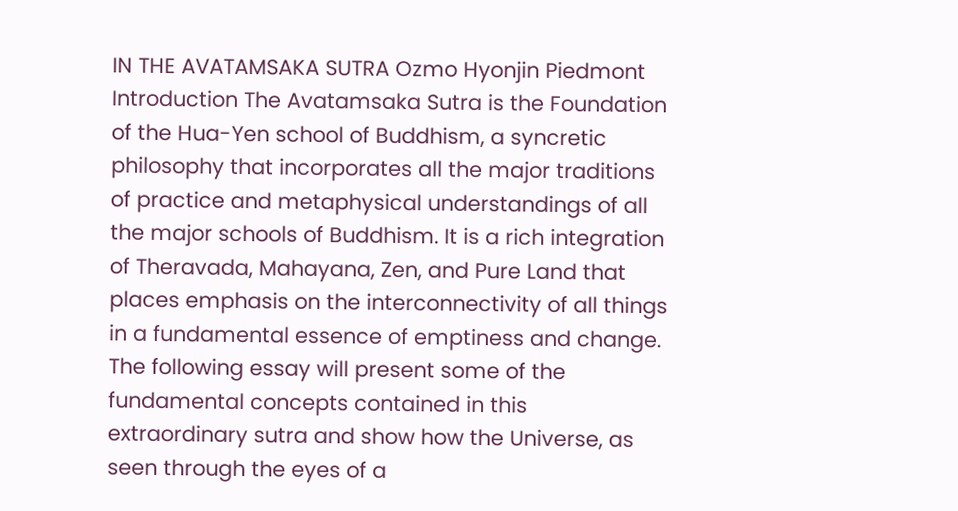IN THE AVATAMSAKA SUTRA Ozmo Hyonjin Piedmont Introduction The Avatamsaka Sutra is the Foundation of the Hua-Yen school of Buddhism, a syncretic philosophy that incorporates all the major traditions of practice and metaphysical understandings of all the major schools of Buddhism. It is a rich integration of Theravada, Mahayana, Zen, and Pure Land that places emphasis on the interconnectivity of all things in a fundamental essence of emptiness and change. The following essay will present some of the fundamental concepts contained in this extraordinary sutra and show how the Universe, as seen through the eyes of a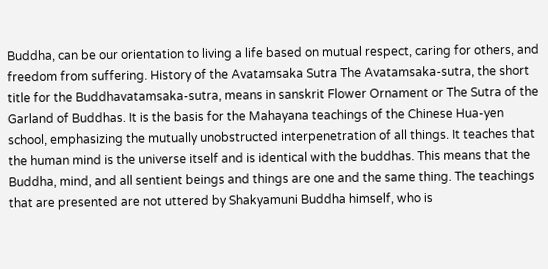Buddha, can be our orientation to living a life based on mutual respect, caring for others, and freedom from suffering. History of the Avatamsaka Sutra The Avatamsaka-sutra, the short title for the Buddhavatamsaka-sutra, means in sanskrit Flower Ornament or The Sutra of the Garland of Buddhas. It is the basis for the Mahayana teachings of the Chinese Hua-yen school, emphasizing the mutually unobstructed interpenetration of all things. It teaches that the human mind is the universe itself and is identical with the buddhas. This means that the Buddha, mind, and all sentient beings and things are one and the same thing. The teachings that are presented are not uttered by Shakyamuni Buddha himself, who is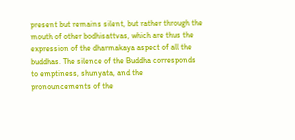present but remains silent, but rather through the mouth of other bodhisattvas, which are thus the expression of the dharmakaya aspect of all the buddhas. The silence of the Buddha corresponds to emptiness, shunyata, and the pronouncements of the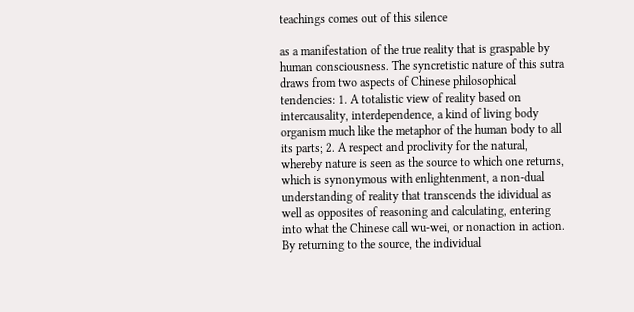teachings comes out of this silence

as a manifestation of the true reality that is graspable by human consciousness. The syncretistic nature of this sutra draws from two aspects of Chinese philosophical tendencies: 1. A totalistic view of reality based on intercausality, interdependence, a kind of living body organism much like the metaphor of the human body to all its parts; 2. A respect and proclivity for the natural, whereby nature is seen as the source to which one returns, which is synonymous with enlightenment, a non-dual understanding of reality that transcends the idividual as well as opposites of reasoning and calculating, entering into what the Chinese call wu-wei, or nonaction in action. By returning to the source, the individual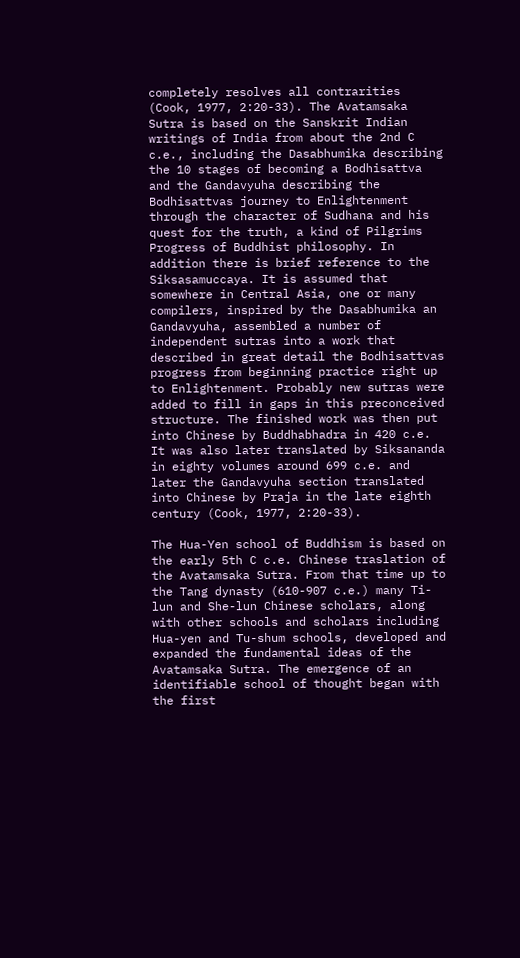completely resolves all contrarities (Cook, 1977, 2:20-33). The Avatamsaka Sutra is based on the Sanskrit Indian writings of India from about the 2nd C c.e., including the Dasabhumika describing the 10 stages of becoming a Bodhisattva and the Gandavyuha describing the Bodhisattvas journey to Enlightenment through the character of Sudhana and his quest for the truth, a kind of Pilgrims Progress of Buddhist philosophy. In addition there is brief reference to the Siksasamuccaya. It is assumed that somewhere in Central Asia, one or many compilers, inspired by the Dasabhumika an Gandavyuha, assembled a number of independent sutras into a work that described in great detail the Bodhisattvas progress from beginning practice right up to Enlightenment. Probably new sutras were added to fill in gaps in this preconceived structure. The finished work was then put into Chinese by Buddhabhadra in 420 c.e. It was also later translated by Siksananda in eighty volumes around 699 c.e. and later the Gandavyuha section translated into Chinese by Praja in the late eighth century (Cook, 1977, 2:20-33).

The Hua-Yen school of Buddhism is based on the early 5th C c.e. Chinese traslation of the Avatamsaka Sutra. From that time up to the Tang dynasty (610-907 c.e.) many Ti-lun and She-lun Chinese scholars, along with other schools and scholars including Hua-yen and Tu-shum schools, developed and expanded the fundamental ideas of the Avatamsaka Sutra. The emergence of an identifiable school of thought began with the first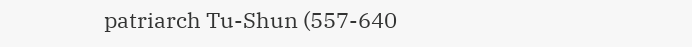patriarch Tu-Shun (557-640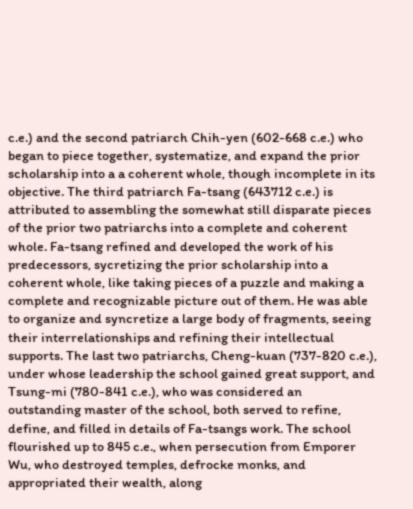c.e.) and the second patriarch Chih-yen (602-668 c.e.) who began to piece together, systematize, and expand the prior scholarship into a a coherent whole, though incomplete in its objective. The third patriarch Fa-tsang (643712 c.e.) is attributed to assembling the somewhat still disparate pieces of the prior two patriarchs into a complete and coherent whole. Fa-tsang refined and developed the work of his predecessors, sycretizing the prior scholarship into a coherent whole, like taking pieces of a puzzle and making a complete and recognizable picture out of them. He was able to organize and syncretize a large body of fragments, seeing their interrelationships and refining their intellectual supports. The last two patriarchs, Cheng-kuan (737-820 c.e.), under whose leadership the school gained great support, and Tsung-mi (780-841 c.e.), who was considered an outstanding master of the school, both served to refine, define, and filled in details of Fa-tsangs work. The school flourished up to 845 c.e., when persecution from Emporer Wu, who destroyed temples, defrocke monks, and appropriated their wealth, along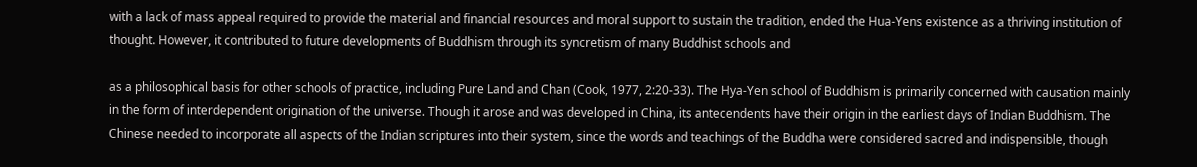with a lack of mass appeal required to provide the material and financial resources and moral support to sustain the tradition, ended the Hua-Yens existence as a thriving institution of thought. However, it contributed to future developments of Buddhism through its syncretism of many Buddhist schools and

as a philosophical basis for other schools of practice, including Pure Land and Chan (Cook, 1977, 2:20-33). The Hya-Yen school of Buddhism is primarily concerned with causation mainly in the form of interdependent origination of the universe. Though it arose and was developed in China, its antecendents have their origin in the earliest days of Indian Buddhism. The Chinese needed to incorporate all aspects of the Indian scriptures into their system, since the words and teachings of the Buddha were considered sacred and indispensible, though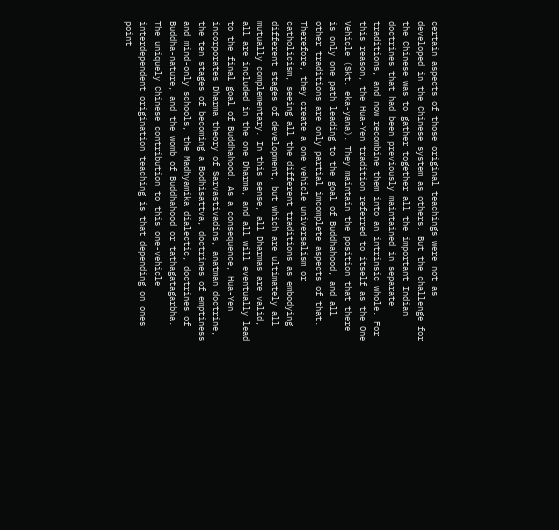certain aspects of those original teachings were not as developed in the Chinese system as others. But the challenge for the Chinese was to gather together all the important Indian doctrines that had been previously maintained in separate traditions, and now recombine them into an intrinsic whole. For this reason, the Hua-Yen tradition referred to itself as the One Vehicle (Skt. eka-yana). They maintain the position that there is only one path leading to the goal of Buddhahood, and all other traditions are only partial imcomplete aspects of that. Therefore, they create a one vehicle universalism or catholicism, seeing all the different traditions as embodying different stages of development, but which are ultimately all mutually complementary. In this sense, all Dharmas are valid, all are included in the one Dharma, and all will eventually lead to the final goal of Buddhahood. As a consequence, Hua-Yen incorporates Dharma theory of Sarvastivadins, anatman doctrine, the ten stages of becoming a Bodhisattva, doctrines of emptiness and mind-only schools, the Madhyamika dialectic, doctrines of Buddha-nature, and the womb of Buddhahood or tathagatagarbha. The uniquely Chinese contribution to this one-vehicle interdependent origination teaching is that depending on ones point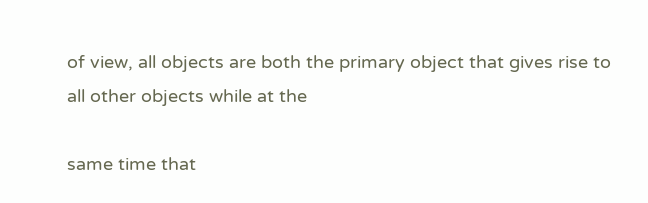of view, all objects are both the primary object that gives rise to all other objects while at the

same time that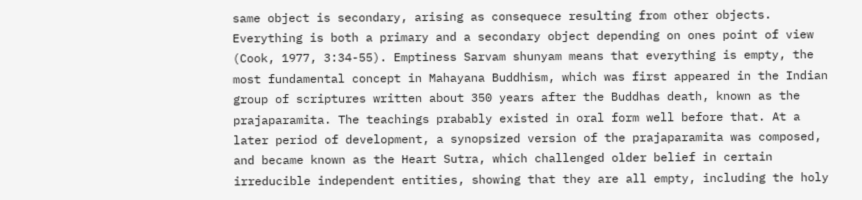same object is secondary, arising as consequece resulting from other objects. Everything is both a primary and a secondary object depending on ones point of view (Cook, 1977, 3:34-55). Emptiness Sarvam shunyam means that everything is empty, the most fundamental concept in Mahayana Buddhism, which was first appeared in the Indian group of scriptures written about 350 years after the Buddhas death, known as the prajaparamita. The teachings prabably existed in oral form well before that. At a later period of development, a synopsized version of the prajaparamita was composed, and became known as the Heart Sutra, which challenged older belief in certain irreducible independent entities, showing that they are all empty, including the holy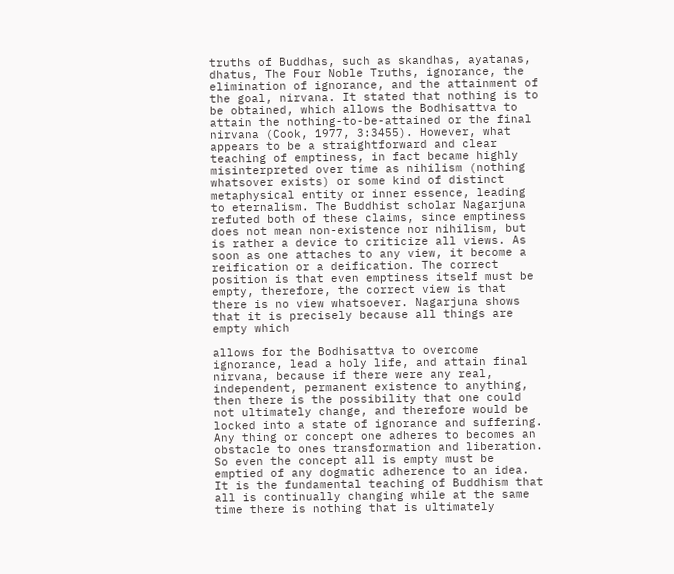truths of Buddhas, such as skandhas, ayatanas, dhatus, The Four Noble Truths, ignorance, the elimination of ignorance, and the attainment of the goal, nirvana. It stated that nothing is to be obtained, which allows the Bodhisattva to attain the nothing-to-be-attained or the final nirvana (Cook, 1977, 3:3455). However, what appears to be a straightforward and clear teaching of emptiness, in fact became highly misinterpreted over time as nihilism (nothing whatsover exists) or some kind of distinct metaphysical entity or inner essence, leading to eternalism. The Buddhist scholar Nagarjuna refuted both of these claims, since emptiness does not mean non-existence nor nihilism, but is rather a device to criticize all views. As soon as one attaches to any view, it become a reification or a deification. The correct position is that even emptiness itself must be empty, therefore, the correct view is that there is no view whatsoever. Nagarjuna shows that it is precisely because all things are empty which

allows for the Bodhisattva to overcome ignorance, lead a holy life, and attain final nirvana, because if there were any real, independent, permanent existence to anything, then there is the possibility that one could not ultimately change, and therefore would be locked into a state of ignorance and suffering. Any thing or concept one adheres to becomes an obstacle to ones transformation and liberation. So even the concept all is empty must be emptied of any dogmatic adherence to an idea. It is the fundamental teaching of Buddhism that all is continually changing while at the same time there is nothing that is ultimately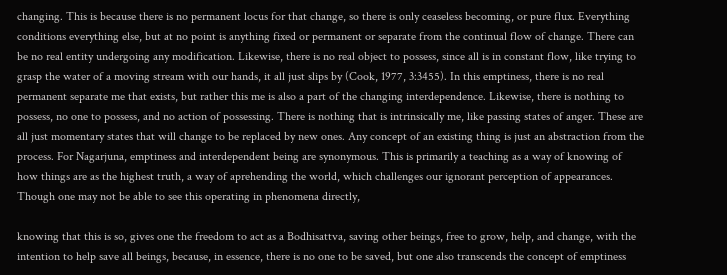changing. This is because there is no permanent locus for that change, so there is only ceaseless becoming, or pure flux. Everything conditions everything else, but at no point is anything fixed or permanent or separate from the continual flow of change. There can be no real entity undergoing any modification. Likewise, there is no real object to possess, since all is in constant flow, like trying to grasp the water of a moving stream with our hands, it all just slips by (Cook, 1977, 3:3455). In this emptiness, there is no real permanent separate me that exists, but rather this me is also a part of the changing interdependence. Likewise, there is nothing to possess, no one to possess, and no action of possessing. There is nothing that is intrinsically me, like passing states of anger. These are all just momentary states that will change to be replaced by new ones. Any concept of an existing thing is just an abstraction from the process. For Nagarjuna, emptiness and interdependent being are synonymous. This is primarily a teaching as a way of knowing of how things are as the highest truth, a way of aprehending the world, which challenges our ignorant perception of appearances. Though one may not be able to see this operating in phenomena directly,

knowing that this is so, gives one the freedom to act as a Bodhisattva, saving other beings, free to grow, help, and change, with the intention to help save all beings, because, in essence, there is no one to be saved, but one also transcends the concept of emptiness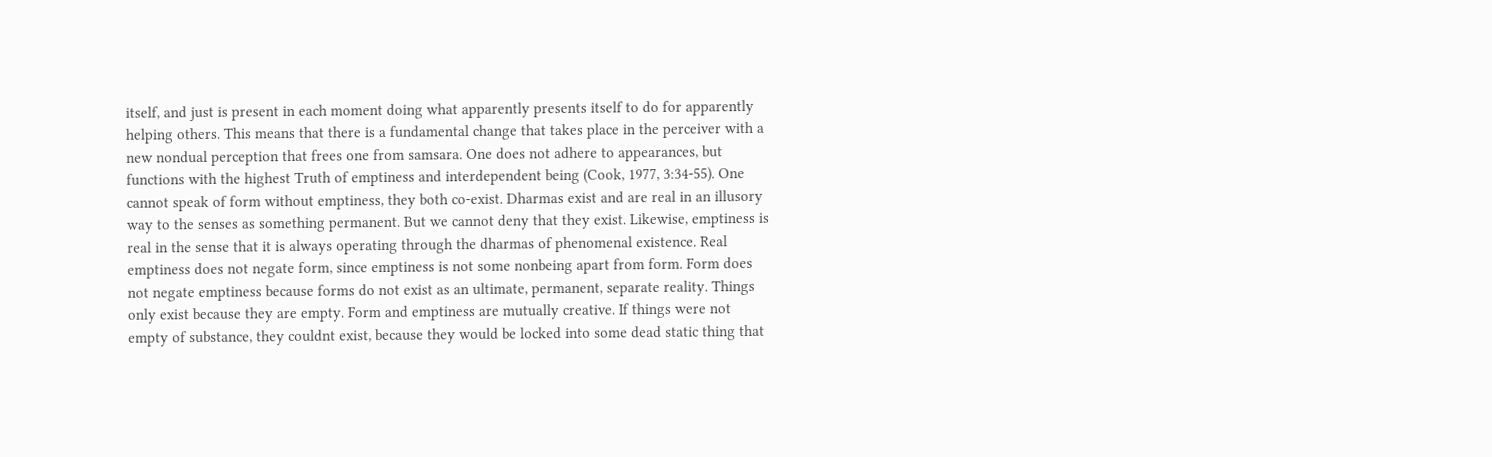itself, and just is present in each moment doing what apparently presents itself to do for apparently helping others. This means that there is a fundamental change that takes place in the perceiver with a new nondual perception that frees one from samsara. One does not adhere to appearances, but functions with the highest Truth of emptiness and interdependent being (Cook, 1977, 3:34-55). One cannot speak of form without emptiness, they both co-exist. Dharmas exist and are real in an illusory way to the senses as something permanent. But we cannot deny that they exist. Likewise, emptiness is real in the sense that it is always operating through the dharmas of phenomenal existence. Real emptiness does not negate form, since emptiness is not some nonbeing apart from form. Form does not negate emptiness because forms do not exist as an ultimate, permanent, separate reality. Things only exist because they are empty. Form and emptiness are mutually creative. If things were not empty of substance, they couldnt exist, because they would be locked into some dead static thing that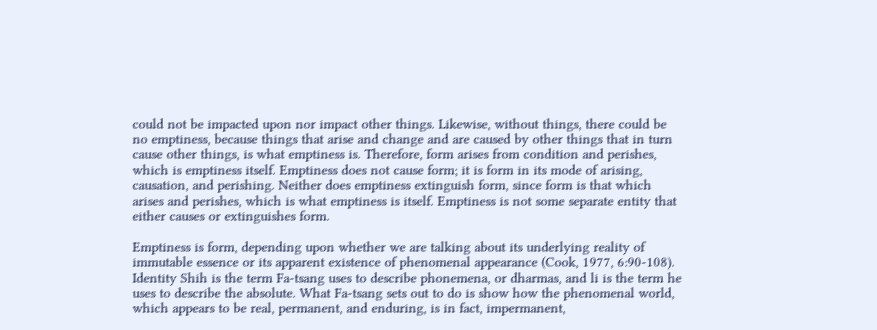could not be impacted upon nor impact other things. Likewise, without things, there could be no emptiness, because things that arise and change and are caused by other things that in turn cause other things, is what emptiness is. Therefore, form arises from condition and perishes, which is emptiness itself. Emptiness does not cause form; it is form in its mode of arising, causation, and perishing. Neither does emptiness extinguish form, since form is that which arises and perishes, which is what emptiness is itself. Emptiness is not some separate entity that either causes or extinguishes form.

Emptiness is form, depending upon whether we are talking about its underlying reality of immutable essence or its apparent existence of phenomenal appearance (Cook, 1977, 6:90-108). Identity Shih is the term Fa-tsang uses to describe phonemena, or dharmas, and li is the term he uses to describe the absolute. What Fa-tsang sets out to do is show how the phenomenal world, which appears to be real, permanent, and enduring, is in fact, impermanent,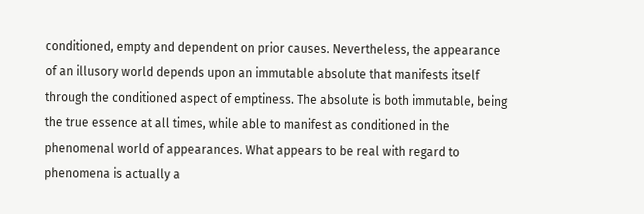conditioned, empty and dependent on prior causes. Nevertheless, the appearance of an illusory world depends upon an immutable absolute that manifests itself through the conditioned aspect of emptiness. The absolute is both immutable, being the true essence at all times, while able to manifest as conditioned in the phenomenal world of appearances. What appears to be real with regard to phenomena is actually a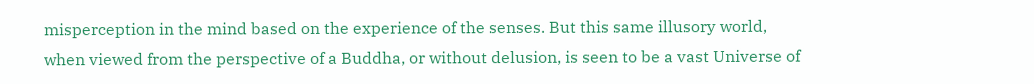misperception in the mind based on the experience of the senses. But this same illusory world, when viewed from the perspective of a Buddha, or without delusion, is seen to be a vast Universe of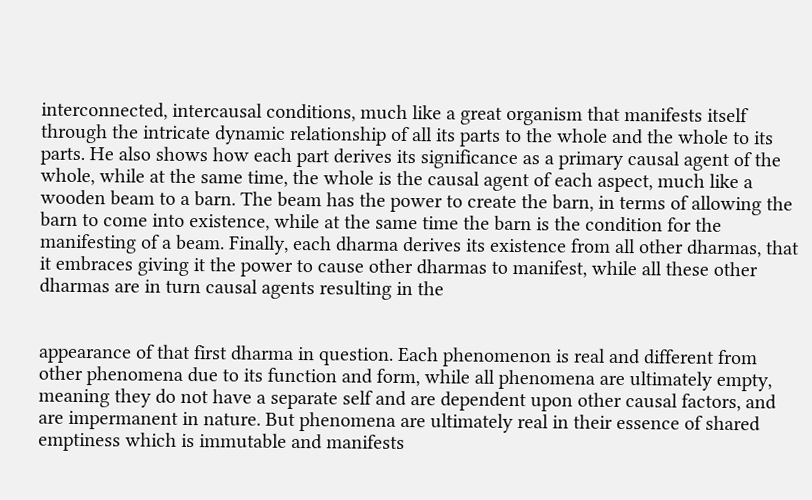interconnected, intercausal conditions, much like a great organism that manifests itself through the intricate dynamic relationship of all its parts to the whole and the whole to its parts. He also shows how each part derives its significance as a primary causal agent of the whole, while at the same time, the whole is the causal agent of each aspect, much like a wooden beam to a barn. The beam has the power to create the barn, in terms of allowing the barn to come into existence, while at the same time the barn is the condition for the manifesting of a beam. Finally, each dharma derives its existence from all other dharmas, that it embraces giving it the power to cause other dharmas to manifest, while all these other dharmas are in turn causal agents resulting in the


appearance of that first dharma in question. Each phenomenon is real and different from other phenomena due to its function and form, while all phenomena are ultimately empty, meaning they do not have a separate self and are dependent upon other causal factors, and are impermanent in nature. But phenomena are ultimately real in their essence of shared emptiness which is immutable and manifests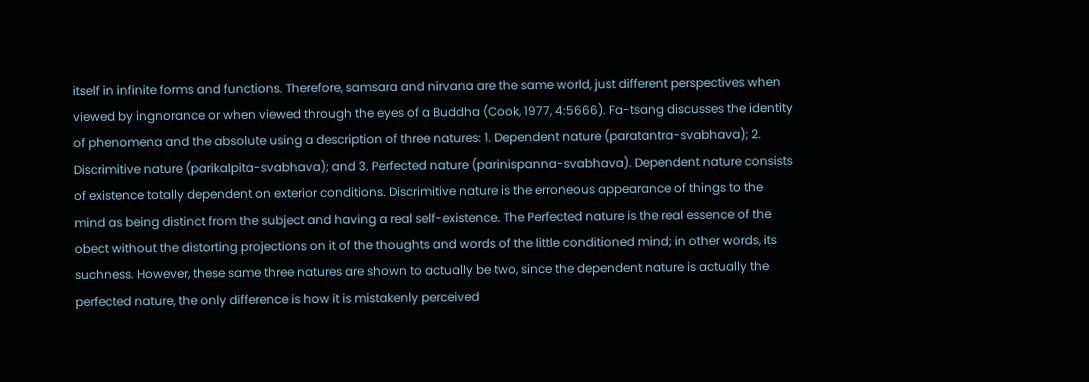itself in infinite forms and functions. Therefore, samsara and nirvana are the same world, just different perspectives when viewed by ingnorance or when viewed through the eyes of a Buddha (Cook, 1977, 4:5666). Fa-tsang discusses the identity of phenomena and the absolute using a description of three natures: 1. Dependent nature (paratantra-svabhava); 2. Discrimitive nature (parikalpita-svabhava); and 3. Perfected nature (parinispanna-svabhava). Dependent nature consists of existence totally dependent on exterior conditions. Discrimitive nature is the erroneous appearance of things to the mind as being distinct from the subject and having a real self-existence. The Perfected nature is the real essence of the obect without the distorting projections on it of the thoughts and words of the little conditioned mind; in other words, its suchness. However, these same three natures are shown to actually be two, since the dependent nature is actually the perfected nature, the only difference is how it is mistakenly perceived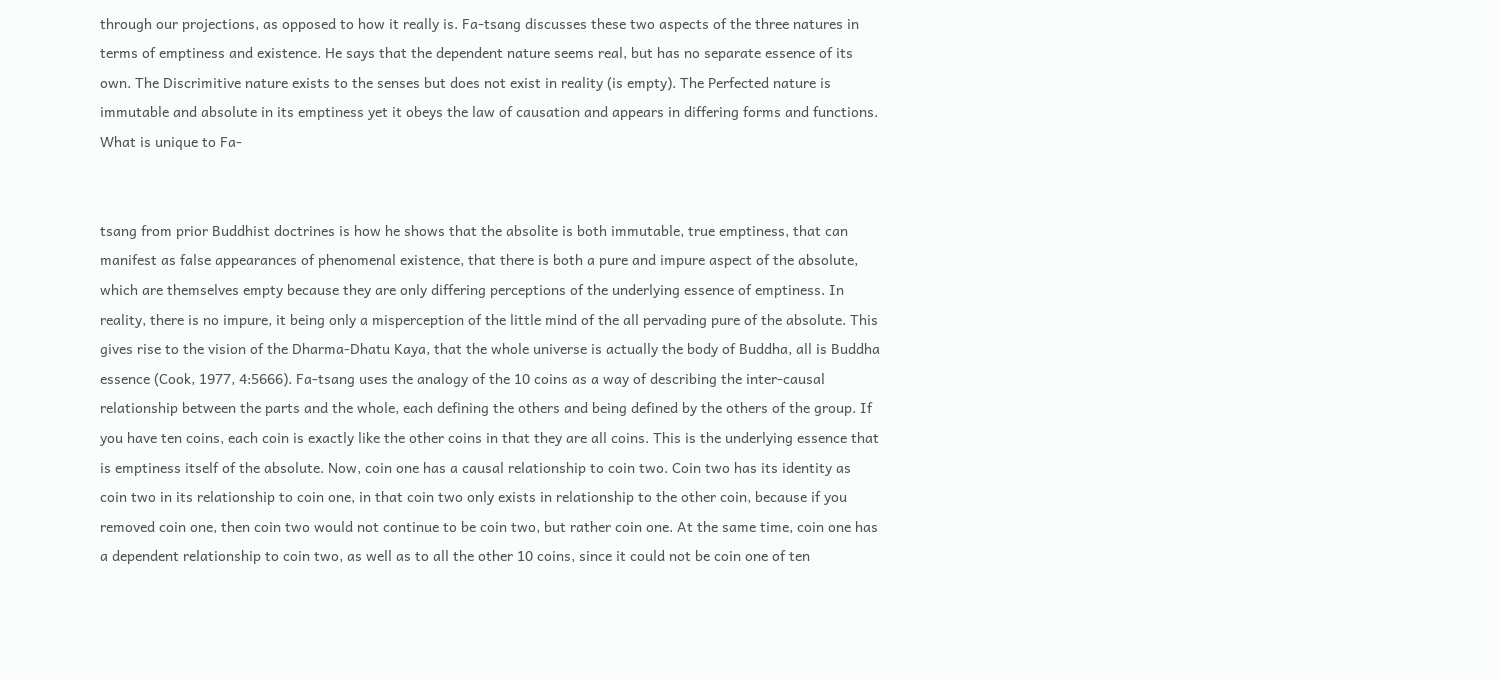through our projections, as opposed to how it really is. Fa-tsang discusses these two aspects of the three natures in terms of emptiness and existence. He says that the dependent nature seems real, but has no separate essence of its own. The Discrimitive nature exists to the senses but does not exist in reality (is empty). The Perfected nature is immutable and absolute in its emptiness yet it obeys the law of causation and appears in differing forms and functions. What is unique to Fa-


tsang from prior Buddhist doctrines is how he shows that the absolite is both immutable, true emptiness, that can manifest as false appearances of phenomenal existence, that there is both a pure and impure aspect of the absolute, which are themselves empty because they are only differing perceptions of the underlying essence of emptiness. In reality, there is no impure, it being only a misperception of the little mind of the all pervading pure of the absolute. This gives rise to the vision of the Dharma-Dhatu Kaya, that the whole universe is actually the body of Buddha, all is Buddha essence (Cook, 1977, 4:5666). Fa-tsang uses the analogy of the 10 coins as a way of describing the inter-causal relationship between the parts and the whole, each defining the others and being defined by the others of the group. If you have ten coins, each coin is exactly like the other coins in that they are all coins. This is the underlying essence that is emptiness itself of the absolute. Now, coin one has a causal relationship to coin two. Coin two has its identity as coin two in its relationship to coin one, in that coin two only exists in relationship to the other coin, because if you removed coin one, then coin two would not continue to be coin two, but rather coin one. At the same time, coin one has a dependent relationship to coin two, as well as to all the other 10 coins, since it could not be coin one of ten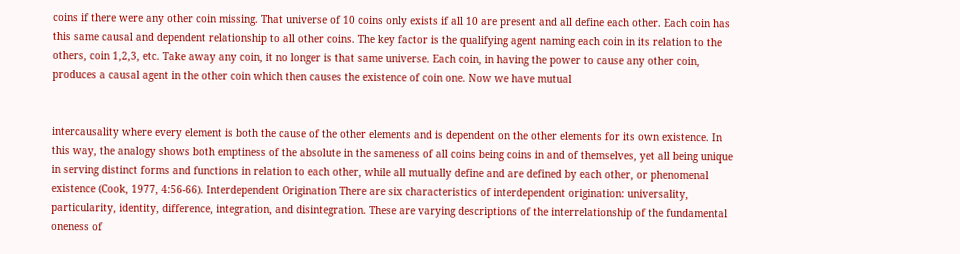coins if there were any other coin missing. That universe of 10 coins only exists if all 10 are present and all define each other. Each coin has this same causal and dependent relationship to all other coins. The key factor is the qualifying agent naming each coin in its relation to the others, coin 1,2,3, etc. Take away any coin, it no longer is that same universe. Each coin, in having the power to cause any other coin, produces a causal agent in the other coin which then causes the existence of coin one. Now we have mutual


intercausality where every element is both the cause of the other elements and is dependent on the other elements for its own existence. In this way, the analogy shows both emptiness of the absolute in the sameness of all coins being coins in and of themselves, yet all being unique in serving distinct forms and functions in relation to each other, while all mutually define and are defined by each other, or phenomenal existence (Cook, 1977, 4:56-66). Interdependent Origination There are six characteristics of interdependent origination: universality, particularity, identity, difference, integration, and disintegration. These are varying descriptions of the interrelationship of the fundamental oneness of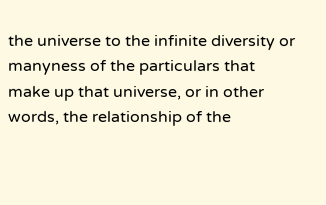the universe to the infinite diversity or manyness of the particulars that make up that universe, or in other words, the relationship of the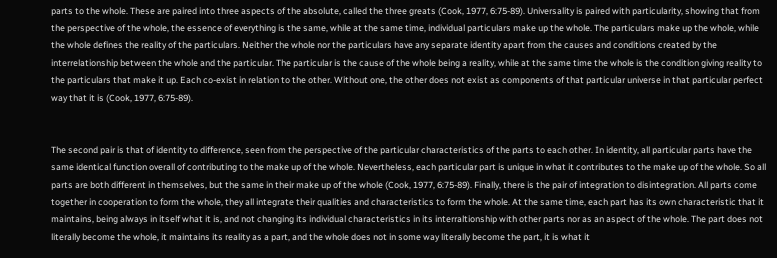parts to the whole. These are paired into three aspects of the absolute, called the three greats (Cook, 1977, 6:75-89). Universality is paired with particularity, showing that from the perspective of the whole, the essence of everything is the same, while at the same time, individual particulars make up the whole. The particulars make up the whole, while the whole defines the reality of the particulars. Neither the whole nor the particulars have any separate identity apart from the causes and conditions created by the interrelationship between the whole and the particular. The particular is the cause of the whole being a reality, while at the same time the whole is the condition giving reality to the particulars that make it up. Each co-exist in relation to the other. Without one, the other does not exist as components of that particular universe in that particular perfect way that it is (Cook, 1977, 6:75-89).


The second pair is that of identity to difference, seen from the perspective of the particular characteristics of the parts to each other. In identity, all particular parts have the same identical function overall of contributing to the make up of the whole. Nevertheless, each particular part is unique in what it contributes to the make up of the whole. So all parts are both different in themselves, but the same in their make up of the whole (Cook, 1977, 6:75-89). Finally, there is the pair of integration to disintegration. All parts come together in cooperation to form the whole, they all integrate their qualities and characteristics to form the whole. At the same time, each part has its own characteristic that it maintains, being always in itself what it is, and not changing its individual characteristics in its interraltionship with other parts nor as an aspect of the whole. The part does not literally become the whole, it maintains its reality as a part, and the whole does not in some way literally become the part, it is what it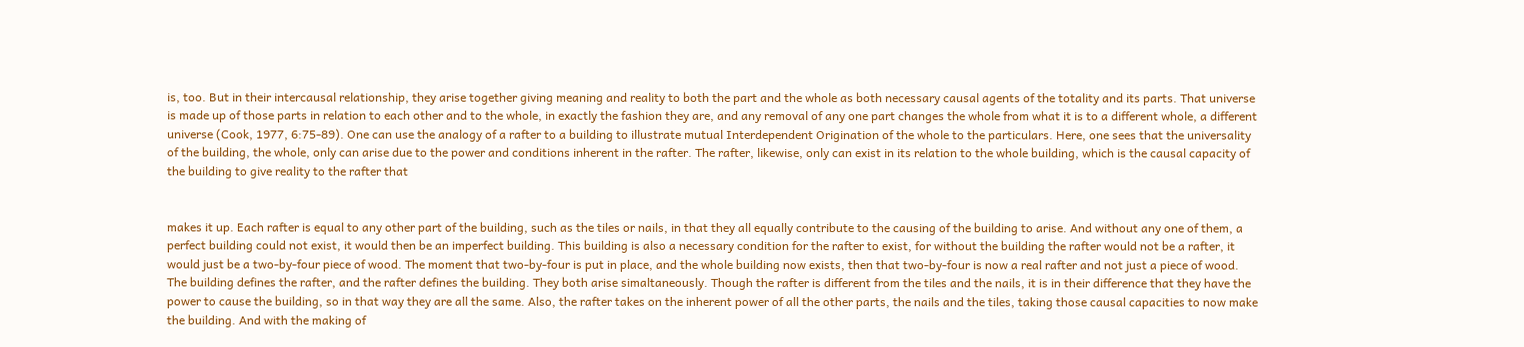is, too. But in their intercausal relationship, they arise together giving meaning and reality to both the part and the whole as both necessary causal agents of the totality and its parts. That universe is made up of those parts in relation to each other and to the whole, in exactly the fashion they are, and any removal of any one part changes the whole from what it is to a different whole, a different universe (Cook, 1977, 6:75-89). One can use the analogy of a rafter to a building to illustrate mutual Interdependent Origination of the whole to the particulars. Here, one sees that the universality of the building, the whole, only can arise due to the power and conditions inherent in the rafter. The rafter, likewise, only can exist in its relation to the whole building, which is the causal capacity of the building to give reality to the rafter that


makes it up. Each rafter is equal to any other part of the building, such as the tiles or nails, in that they all equally contribute to the causing of the building to arise. And without any one of them, a perfect building could not exist, it would then be an imperfect building. This building is also a necessary condition for the rafter to exist, for without the building the rafter would not be a rafter, it would just be a two-by-four piece of wood. The moment that two-by-four is put in place, and the whole building now exists, then that two-by-four is now a real rafter and not just a piece of wood. The building defines the rafter, and the rafter defines the building. They both arise simaltaneously. Though the rafter is different from the tiles and the nails, it is in their difference that they have the power to cause the building, so in that way they are all the same. Also, the rafter takes on the inherent power of all the other parts, the nails and the tiles, taking those causal capacities to now make the building. And with the making of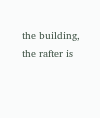the building, the rafter is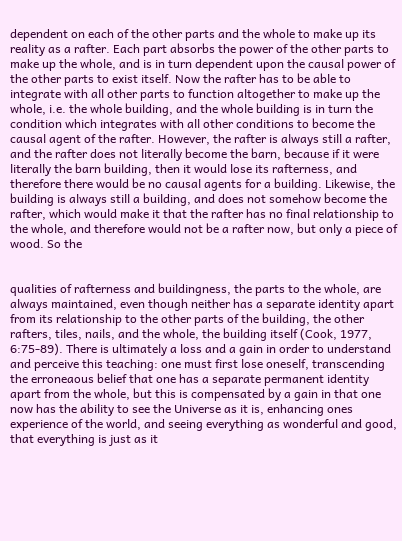dependent on each of the other parts and the whole to make up its reality as a rafter. Each part absorbs the power of the other parts to make up the whole, and is in turn dependent upon the causal power of the other parts to exist itself. Now the rafter has to be able to integrate with all other parts to function altogether to make up the whole, i.e. the whole building, and the whole building is in turn the condition which integrates with all other conditions to become the causal agent of the rafter. However, the rafter is always still a rafter, and the rafter does not literally become the barn, because if it were literally the barn building, then it would lose its rafterness, and therefore there would be no causal agents for a building. Likewise, the building is always still a building, and does not somehow become the rafter, which would make it that the rafter has no final relationship to the whole, and therefore would not be a rafter now, but only a piece of wood. So the


qualities of rafterness and buildingness, the parts to the whole, are always maintained, even though neither has a separate identity apart from its relationship to the other parts of the building, the other rafters, tiles, nails, and the whole, the building itself (Cook, 1977, 6:75-89). There is ultimately a loss and a gain in order to understand and perceive this teaching: one must first lose oneself, transcending the erroneaous belief that one has a separate permanent identity apart from the whole, but this is compensated by a gain in that one now has the ability to see the Universe as it is, enhancing ones experience of the world, and seeing everything as wonderful and good, that everything is just as it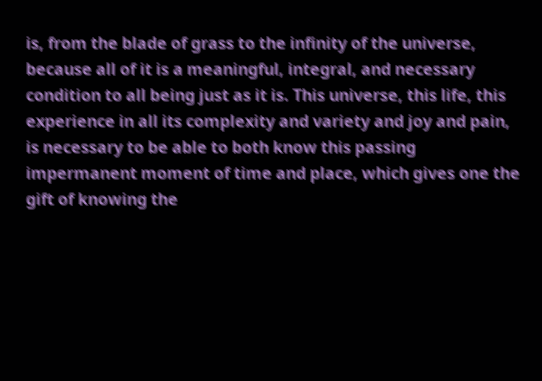is, from the blade of grass to the infinity of the universe, because all of it is a meaningful, integral, and necessary condition to all being just as it is. This universe, this life, this experience in all its complexity and variety and joy and pain, is necessary to be able to both know this passing impermanent moment of time and place, which gives one the gift of knowing the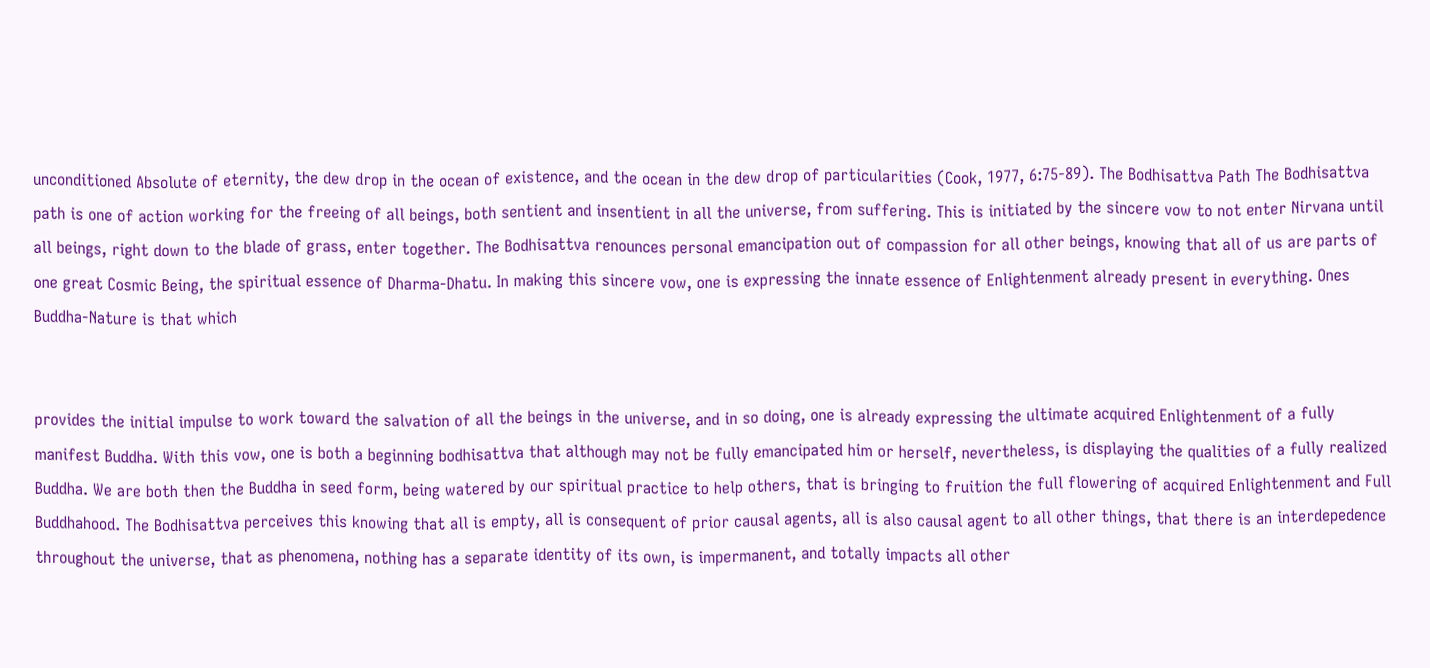unconditioned Absolute of eternity, the dew drop in the ocean of existence, and the ocean in the dew drop of particularities (Cook, 1977, 6:75-89). The Bodhisattva Path The Bodhisattva path is one of action working for the freeing of all beings, both sentient and insentient in all the universe, from suffering. This is initiated by the sincere vow to not enter Nirvana until all beings, right down to the blade of grass, enter together. The Bodhisattva renounces personal emancipation out of compassion for all other beings, knowing that all of us are parts of one great Cosmic Being, the spiritual essence of Dharma-Dhatu. In making this sincere vow, one is expressing the innate essence of Enlightenment already present in everything. Ones Buddha-Nature is that which


provides the initial impulse to work toward the salvation of all the beings in the universe, and in so doing, one is already expressing the ultimate acquired Enlightenment of a fully manifest Buddha. With this vow, one is both a beginning bodhisattva that although may not be fully emancipated him or herself, nevertheless, is displaying the qualities of a fully realized Buddha. We are both then the Buddha in seed form, being watered by our spiritual practice to help others, that is bringing to fruition the full flowering of acquired Enlightenment and Full Buddhahood. The Bodhisattva perceives this knowing that all is empty, all is consequent of prior causal agents, all is also causal agent to all other things, that there is an interdepedence throughout the universe, that as phenomena, nothing has a separate identity of its own, is impermanent, and totally impacts all other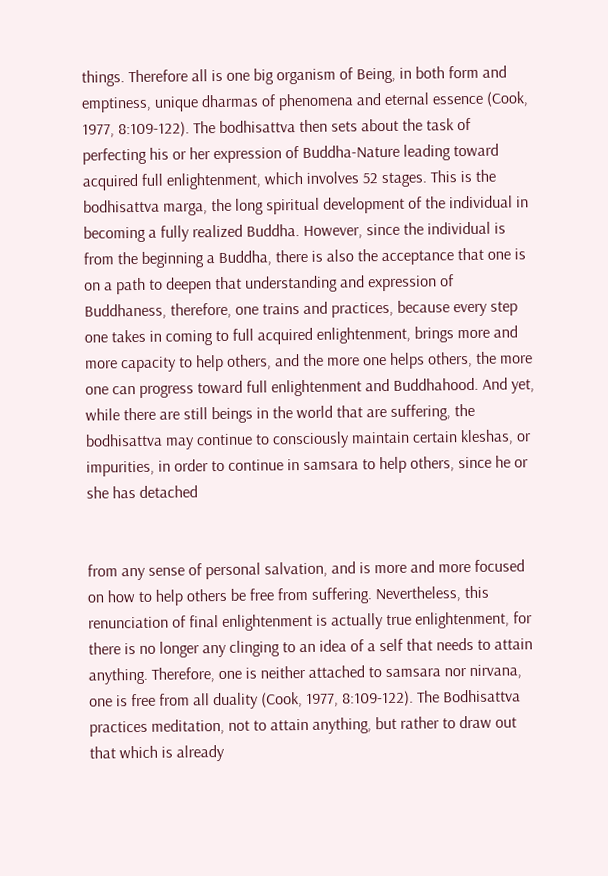things. Therefore all is one big organism of Being, in both form and emptiness, unique dharmas of phenomena and eternal essence (Cook, 1977, 8:109-122). The bodhisattva then sets about the task of perfecting his or her expression of Buddha-Nature leading toward acquired full enlightenment, which involves 52 stages. This is the bodhisattva marga, the long spiritual development of the individual in becoming a fully realized Buddha. However, since the individual is from the beginning a Buddha, there is also the acceptance that one is on a path to deepen that understanding and expression of Buddhaness, therefore, one trains and practices, because every step one takes in coming to full acquired enlightenment, brings more and more capacity to help others, and the more one helps others, the more one can progress toward full enlightenment and Buddhahood. And yet, while there are still beings in the world that are suffering, the bodhisattva may continue to consciously maintain certain kleshas, or impurities, in order to continue in samsara to help others, since he or she has detached


from any sense of personal salvation, and is more and more focused on how to help others be free from suffering. Nevertheless, this renunciation of final enlightenment is actually true enlightenment, for there is no longer any clinging to an idea of a self that needs to attain anything. Therefore, one is neither attached to samsara nor nirvana, one is free from all duality (Cook, 1977, 8:109-122). The Bodhisattva practices meditation, not to attain anything, but rather to draw out that which is already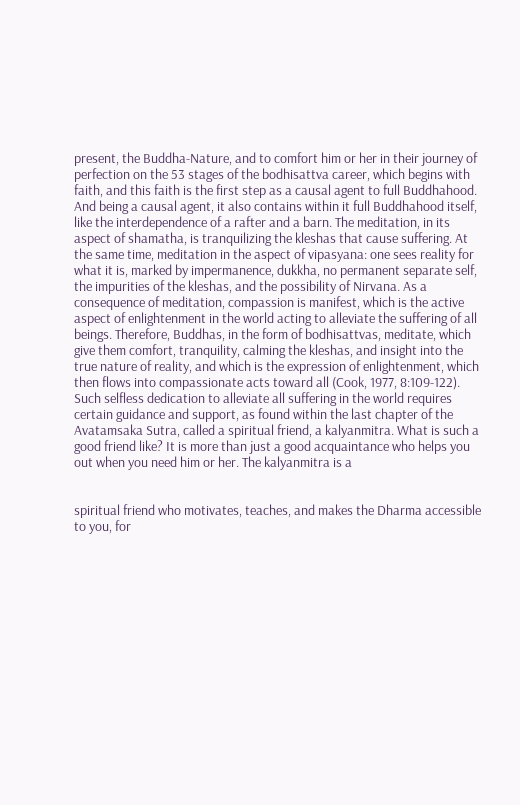present, the Buddha-Nature, and to comfort him or her in their journey of perfection on the 53 stages of the bodhisattva career, which begins with faith, and this faith is the first step as a causal agent to full Buddhahood. And being a causal agent, it also contains within it full Buddhahood itself, like the interdependence of a rafter and a barn. The meditation, in its aspect of shamatha, is tranquilizing the kleshas that cause suffering. At the same time, meditation in the aspect of vipasyana: one sees reality for what it is, marked by impermanence, dukkha, no permanent separate self, the impurities of the kleshas, and the possibility of Nirvana. As a consequence of meditation, compassion is manifest, which is the active aspect of enlightenment in the world acting to alleviate the suffering of all beings. Therefore, Buddhas, in the form of bodhisattvas, meditate, which give them comfort, tranquility, calming the kleshas, and insight into the true nature of reality, and which is the expression of enlightenment, which then flows into compassionate acts toward all (Cook, 1977, 8:109-122). Such selfless dedication to alleviate all suffering in the world requires certain guidance and support, as found within the last chapter of the Avatamsaka Sutra, called a spiritual friend, a kalyanmitra. What is such a good friend like? It is more than just a good acquaintance who helps you out when you need him or her. The kalyanmitra is a


spiritual friend who motivates, teaches, and makes the Dharma accessible to you, for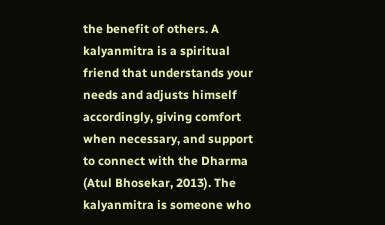the benefit of others. A kalyanmitra is a spiritual friend that understands your needs and adjusts himself accordingly, giving comfort when necessary, and support to connect with the Dharma (Atul Bhosekar, 2013). The kalyanmitra is someone who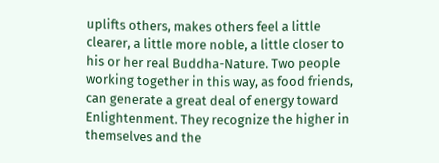uplifts others, makes others feel a little clearer, a little more noble, a little closer to his or her real Buddha-Nature. Two people working together in this way, as food friends, can generate a great deal of energy toward Enlightenment. They recognize the higher in themselves and the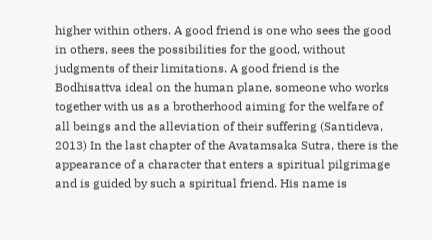higher within others. A good friend is one who sees the good in others, sees the possibilities for the good, without judgments of their limitations. A good friend is the Bodhisattva ideal on the human plane, someone who works together with us as a brotherhood aiming for the welfare of all beings and the alleviation of their suffering (Santideva, 2013) In the last chapter of the Avatamsaka Sutra, there is the appearance of a character that enters a spiritual pilgrimage and is guided by such a spiritual friend. His name is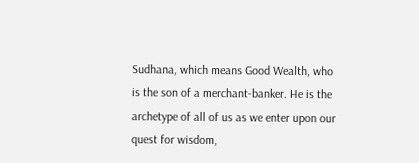Sudhana, which means Good Wealth, who is the son of a merchant-banker. He is the archetype of all of us as we enter upon our quest for wisdom,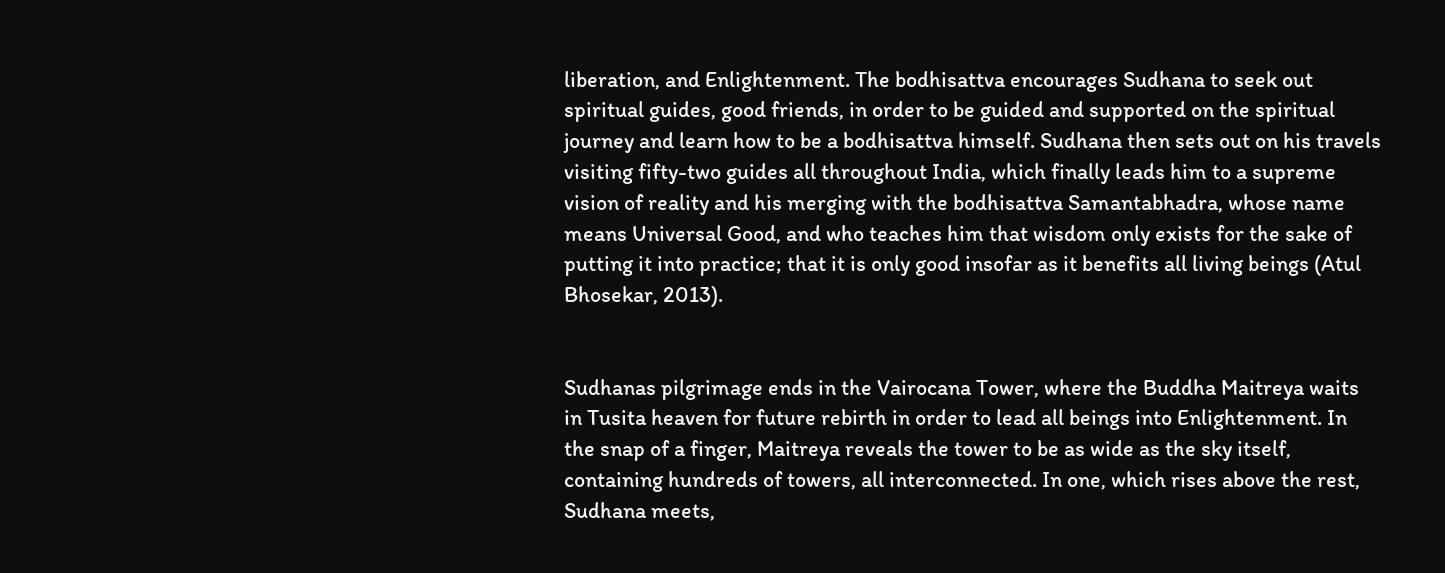liberation, and Enlightenment. The bodhisattva encourages Sudhana to seek out spiritual guides, good friends, in order to be guided and supported on the spiritual journey and learn how to be a bodhisattva himself. Sudhana then sets out on his travels visiting fifty-two guides all throughout India, which finally leads him to a supreme vision of reality and his merging with the bodhisattva Samantabhadra, whose name means Universal Good, and who teaches him that wisdom only exists for the sake of putting it into practice; that it is only good insofar as it benefits all living beings (Atul Bhosekar, 2013).


Sudhanas pilgrimage ends in the Vairocana Tower, where the Buddha Maitreya waits in Tusita heaven for future rebirth in order to lead all beings into Enlightenment. In the snap of a finger, Maitreya reveals the tower to be as wide as the sky itself, containing hundreds of towers, all interconnected. In one, which rises above the rest, Sudhana meets,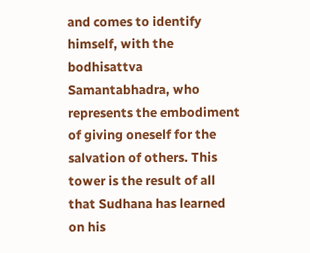and comes to identify himself, with the bodhisattva Samantabhadra, who represents the embodiment of giving oneself for the salvation of others. This tower is the result of all that Sudhana has learned on his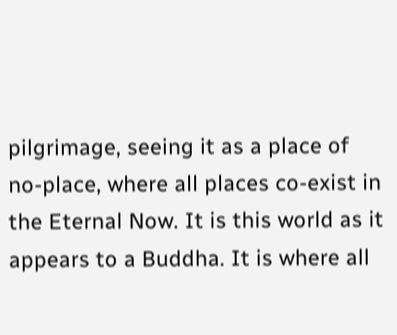pilgrimage, seeing it as a place of no-place, where all places co-exist in the Eternal Now. It is this world as it appears to a Buddha. It is where all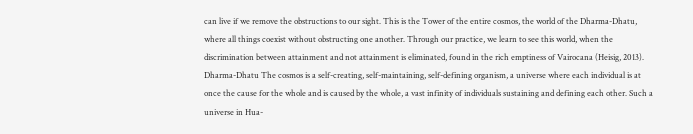can live if we remove the obstructions to our sight. This is the Tower of the entire cosmos, the world of the Dharma-Dhatu, where all things coexist without obstructing one another. Through our practice, we learn to see this world, when the discrimination between attainment and not attainment is eliminated, found in the rich emptiness of Vairocana (Heisig, 2013). Dharma-Dhatu The cosmos is a self-creating, self-maintaining, self-defining organism, a universe where each individual is at once the cause for the whole and is caused by the whole, a vast infinity of individuals sustaining and defining each other. Such a universe in Hua-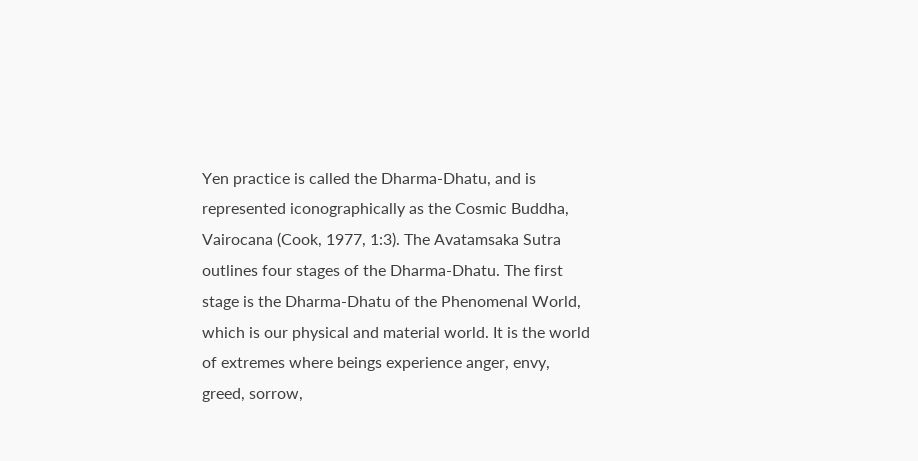Yen practice is called the Dharma-Dhatu, and is represented iconographically as the Cosmic Buddha, Vairocana (Cook, 1977, 1:3). The Avatamsaka Sutra outlines four stages of the Dharma-Dhatu. The first stage is the Dharma-Dhatu of the Phenomenal World, which is our physical and material world. It is the world of extremes where beings experience anger, envy, greed, sorrow,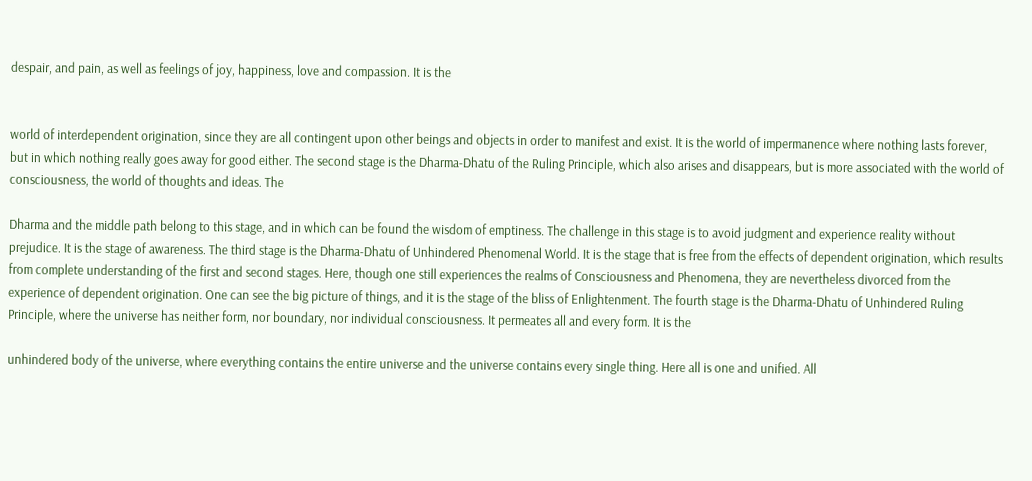despair, and pain, as well as feelings of joy, happiness, love and compassion. It is the


world of interdependent origination, since they are all contingent upon other beings and objects in order to manifest and exist. It is the world of impermanence where nothing lasts forever, but in which nothing really goes away for good either. The second stage is the Dharma-Dhatu of the Ruling Principle, which also arises and disappears, but is more associated with the world of consciousness, the world of thoughts and ideas. The

Dharma and the middle path belong to this stage, and in which can be found the wisdom of emptiness. The challenge in this stage is to avoid judgment and experience reality without prejudice. It is the stage of awareness. The third stage is the Dharma-Dhatu of Unhindered Phenomenal World. It is the stage that is free from the effects of dependent origination, which results from complete understanding of the first and second stages. Here, though one still experiences the realms of Consciousness and Phenomena, they are nevertheless divorced from the experience of dependent origination. One can see the big picture of things, and it is the stage of the bliss of Enlightenment. The fourth stage is the Dharma-Dhatu of Unhindered Ruling Principle, where the universe has neither form, nor boundary, nor individual consciousness. It permeates all and every form. It is the

unhindered body of the universe, where everything contains the entire universe and the universe contains every single thing. Here all is one and unified. All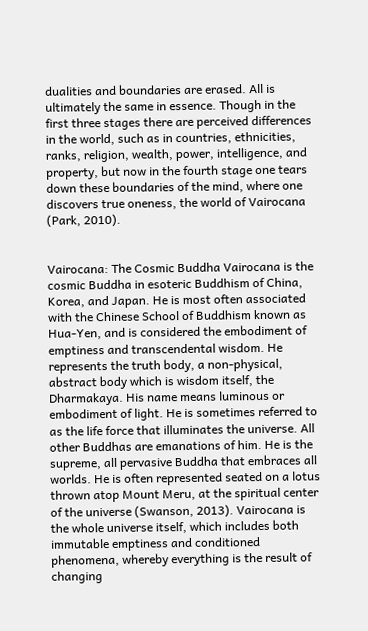dualities and boundaries are erased. All is ultimately the same in essence. Though in the first three stages there are perceived differences in the world, such as in countries, ethnicities, ranks, religion, wealth, power, intelligence, and property, but now in the fourth stage one tears down these boundaries of the mind, where one discovers true oneness, the world of Vairocana (Park, 2010).


Vairocana: The Cosmic Buddha Vairocana is the cosmic Buddha in esoteric Buddhism of China, Korea, and Japan. He is most often associated with the Chinese School of Buddhism known as Hua-Yen, and is considered the embodiment of emptiness and transcendental wisdom. He represents the truth body, a non-physical, abstract body which is wisdom itself, the Dharmakaya. His name means luminous or embodiment of light. He is sometimes referred to as the life force that illuminates the universe. All other Buddhas are emanations of him. He is the supreme, all pervasive Buddha that embraces all worlds. He is often represented seated on a lotus thrown atop Mount Meru, at the spiritual center of the universe (Swanson, 2013). Vairocana is the whole universe itself, which includes both immutable emptiness and conditioned phenomena, whereby everything is the result of changing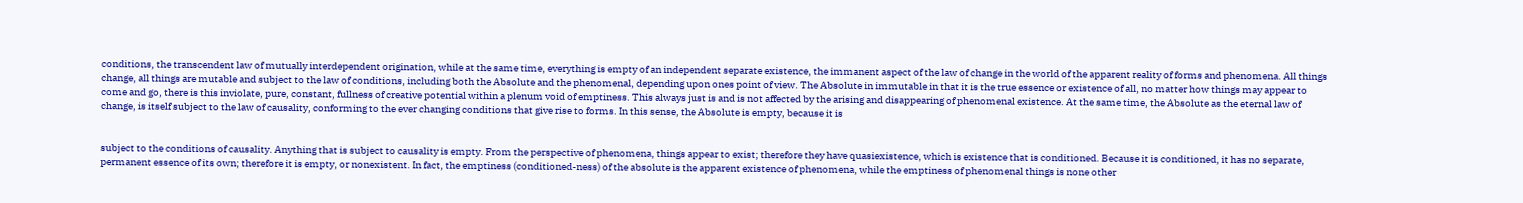conditions, the transcendent law of mutually interdependent origination, while at the same time, everything is empty of an independent separate existence, the immanent aspect of the law of change in the world of the apparent reality of forms and phenomena. All things change, all things are mutable and subject to the law of conditions, including both the Absolute and the phenomenal, depending upon ones point of view. The Absolute in immutable in that it is the true essence or existence of all, no matter how things may appear to come and go, there is this inviolate, pure, constant, fullness of creative potential within a plenum void of emptiness. This always just is and is not affected by the arising and disappearing of phenomenal existence. At the same time, the Absolute as the eternal law of change, is itself subject to the law of causality, conforming to the ever changing conditions that give rise to forms. In this sense, the Absolute is empty, because it is


subject to the conditions of causality. Anything that is subject to causality is empty. From the perspective of phenomena, things appear to exist; therefore they have quasiexistence, which is existence that is conditioned. Because it is conditioned, it has no separate, permanent essence of its own; therefore it is empty, or nonexistent. In fact, the emptiness (conditioned-ness) of the absolute is the apparent existence of phenomena, while the emptiness of phenomenal things is none other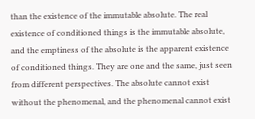than the existence of the immutable absolute. The real existence of conditioned things is the immutable absolute, and the emptiness of the absolute is the apparent existence of conditioned things. They are one and the same, just seen from different perspectives. The absolute cannot exist without the phenomenal, and the phenomenal cannot exist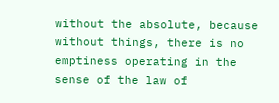without the absolute, because without things, there is no emptiness operating in the sense of the law of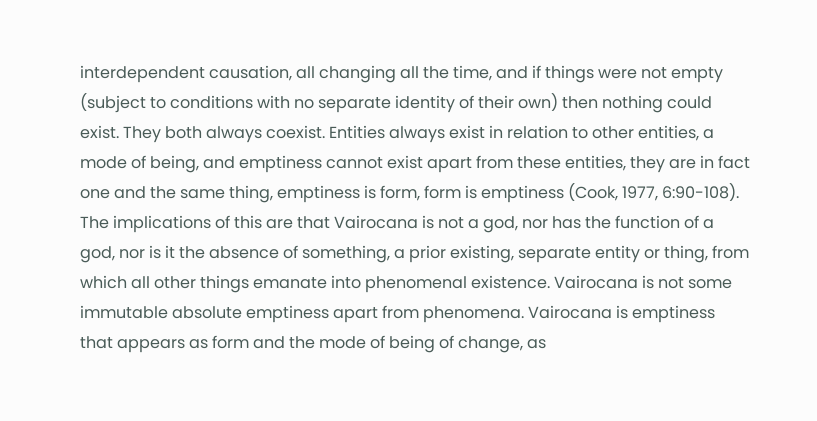interdependent causation, all changing all the time, and if things were not empty (subject to conditions with no separate identity of their own) then nothing could exist. They both always coexist. Entities always exist in relation to other entities, a mode of being, and emptiness cannot exist apart from these entities, they are in fact one and the same thing, emptiness is form, form is emptiness (Cook, 1977, 6:90-108). The implications of this are that Vairocana is not a god, nor has the function of a god, nor is it the absence of something, a prior existing, separate entity or thing, from which all other things emanate into phenomenal existence. Vairocana is not some immutable absolute emptiness apart from phenomena. Vairocana is emptiness that appears as form and the mode of being of change, as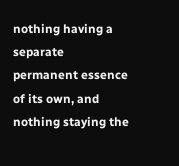nothing having a separate permanent essence of its own, and nothing staying the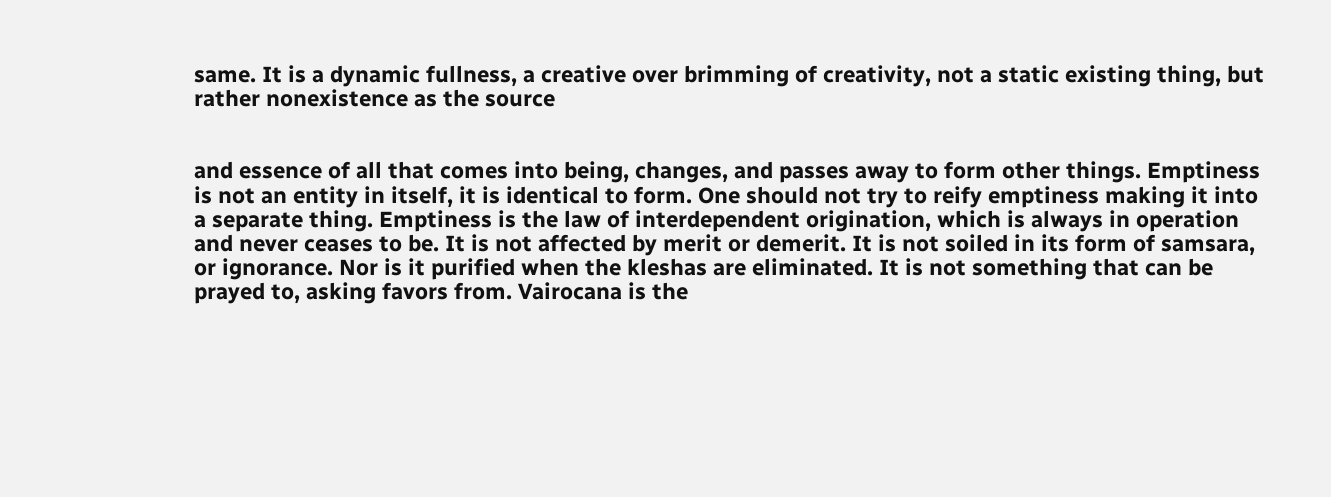same. It is a dynamic fullness, a creative over brimming of creativity, not a static existing thing, but rather nonexistence as the source


and essence of all that comes into being, changes, and passes away to form other things. Emptiness is not an entity in itself, it is identical to form. One should not try to reify emptiness making it into a separate thing. Emptiness is the law of interdependent origination, which is always in operation and never ceases to be. It is not affected by merit or demerit. It is not soiled in its form of samsara, or ignorance. Nor is it purified when the kleshas are eliminated. It is not something that can be prayed to, asking favors from. Vairocana is the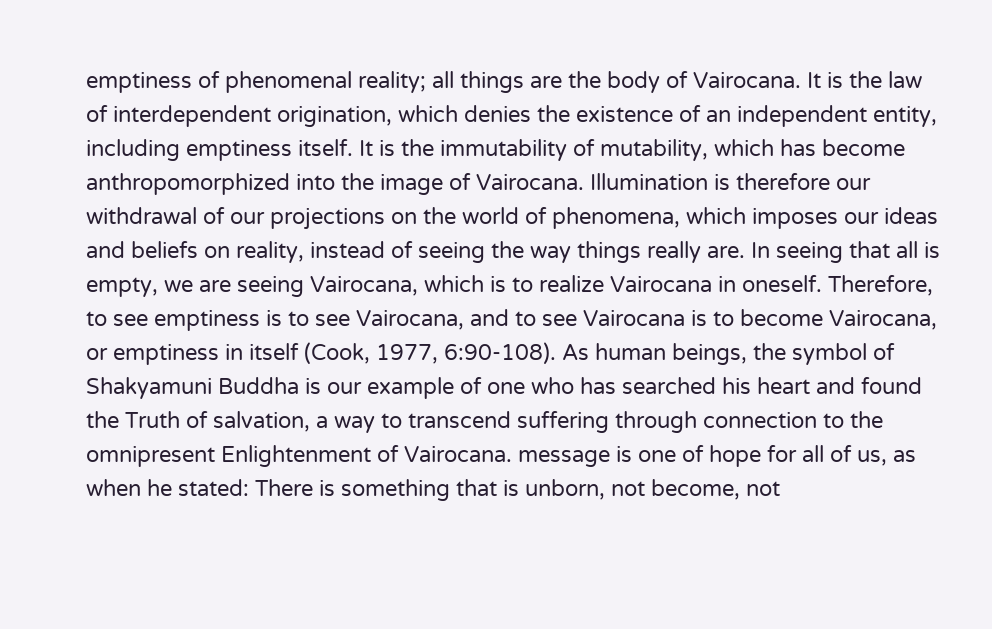emptiness of phenomenal reality; all things are the body of Vairocana. It is the law of interdependent origination, which denies the existence of an independent entity, including emptiness itself. It is the immutability of mutability, which has become anthropomorphized into the image of Vairocana. Illumination is therefore our withdrawal of our projections on the world of phenomena, which imposes our ideas and beliefs on reality, instead of seeing the way things really are. In seeing that all is empty, we are seeing Vairocana, which is to realize Vairocana in oneself. Therefore, to see emptiness is to see Vairocana, and to see Vairocana is to become Vairocana, or emptiness in itself (Cook, 1977, 6:90-108). As human beings, the symbol of Shakyamuni Buddha is our example of one who has searched his heart and found the Truth of salvation, a way to transcend suffering through connection to the omnipresent Enlightenment of Vairocana. message is one of hope for all of us, as when he stated: There is something that is unborn, not become, not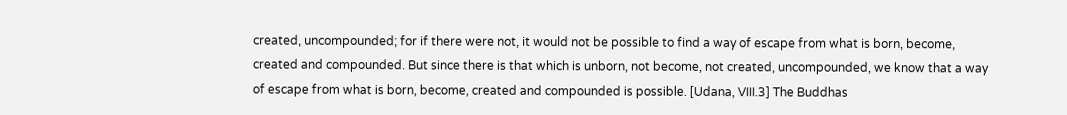created, uncompounded; for if there were not, it would not be possible to find a way of escape from what is born, become, created and compounded. But since there is that which is unborn, not become, not created, uncompounded, we know that a way of escape from what is born, become, created and compounded is possible. [Udana, VIII.3] The Buddhas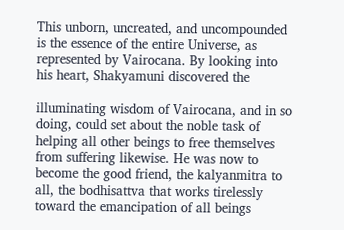This unborn, uncreated, and uncompounded is the essence of the entire Universe, as represented by Vairocana. By looking into his heart, Shakyamuni discovered the

illuminating wisdom of Vairocana, and in so doing, could set about the noble task of helping all other beings to free themselves from suffering likewise. He was now to become the good friend, the kalyanmitra to all, the bodhisattva that works tirelessly toward the emancipation of all beings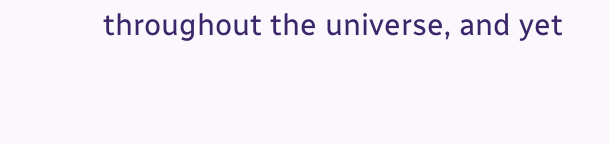throughout the universe, and yet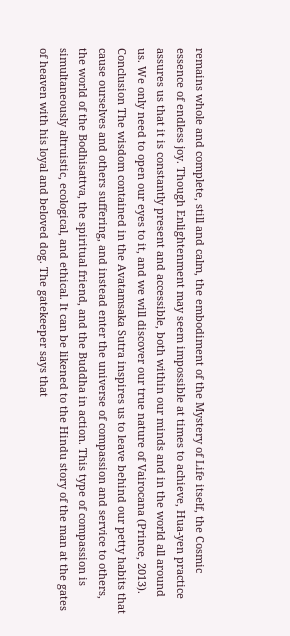remains whole and complete, still and calm, the embodiment of the Mystery of Life itself, the Cosmic essence of endless joy. Though Enlightenment may seem impossible at times to achieve, Hua-yen practice assures us that it is constantly present and accessible, both within our minds and in the world all around us. We only need to open our eyes to it, and we will discover our true nature of Vairocana (Prince, 2013). Conclusion The wisdom contained in the Avatamsaka Sutra inspires us to leave behind our petty habits that cause ourselves and others suffering, and instead enter the universe of compassion and service to others, the world of the Bodhisattva, the spiritual friend, and the Buddha in action. This type of compassion is simultaneously altruistic, ecological, and ethical. It can be likened to the Hindu story of the man at the gates of heaven with his loyal and beloved dog. The gatekeeper says that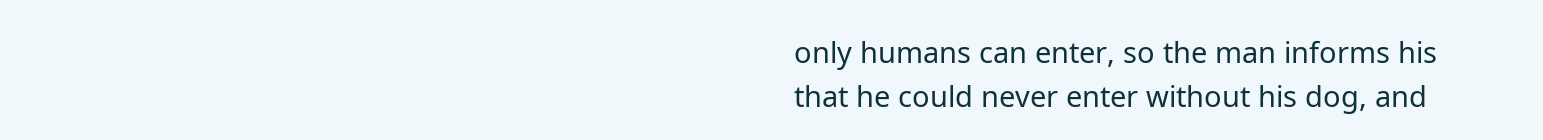only humans can enter, so the man informs his that he could never enter without his dog, and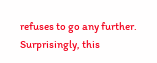refuses to go any further. Surprisingly, this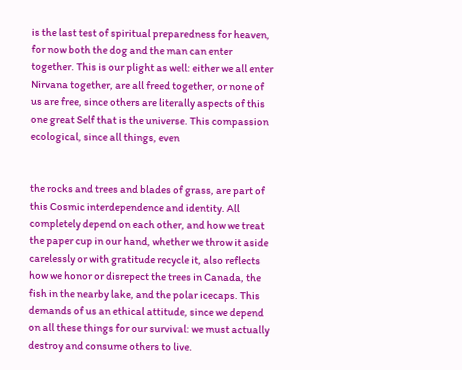is the last test of spiritual preparedness for heaven, for now both the dog and the man can enter together. This is our plight as well: either we all enter Nirvana together, are all freed together, or none of us are free, since others are literally aspects of this one great Self that is the universe. This compassion ecological, since all things, even


the rocks and trees and blades of grass, are part of this Cosmic interdependence and identity. All completely depend on each other, and how we treat the paper cup in our hand, whether we throw it aside carelessly or with gratitude recycle it, also reflects how we honor or disrepect the trees in Canada, the fish in the nearby lake, and the polar icecaps. This demands of us an ethical attitude, since we depend on all these things for our survival: we must actually destroy and consume others to live.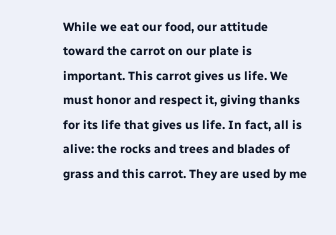While we eat our food, our attitude toward the carrot on our plate is important. This carrot gives us life. We must honor and respect it, giving thanks for its life that gives us life. In fact, all is alive: the rocks and trees and blades of grass and this carrot. They are used by me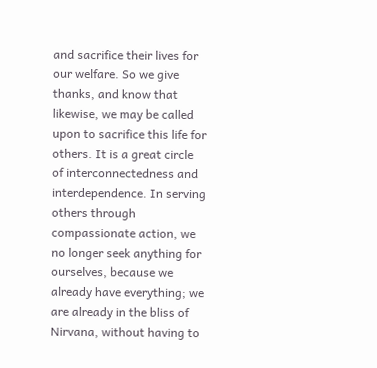and sacrifice their lives for our welfare. So we give thanks, and know that likewise, we may be called upon to sacrifice this life for others. It is a great circle of interconnectedness and interdependence. In serving others through compassionate action, we no longer seek anything for ourselves, because we already have everything; we are already in the bliss of Nirvana, without having to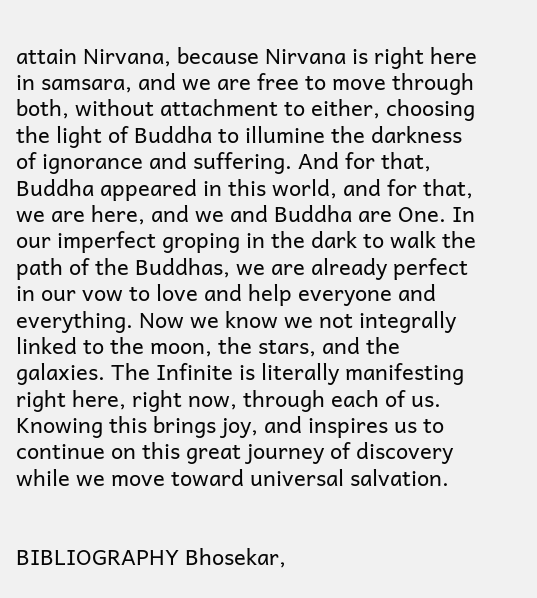attain Nirvana, because Nirvana is right here in samsara, and we are free to move through both, without attachment to either, choosing the light of Buddha to illumine the darkness of ignorance and suffering. And for that, Buddha appeared in this world, and for that, we are here, and we and Buddha are One. In our imperfect groping in the dark to walk the path of the Buddhas, we are already perfect in our vow to love and help everyone and everything. Now we know we not integrally linked to the moon, the stars, and the galaxies. The Infinite is literally manifesting right here, right now, through each of us. Knowing this brings joy, and inspires us to continue on this great journey of discovery while we move toward universal salvation.


BIBLIOGRAPHY Bhosekar,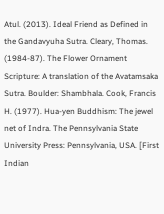Atul. (2013). Ideal Friend as Defined in the Gandavyuha Sutra. Cleary, Thomas. (1984-87). The Flower Ornament Scripture: A translation of the Avatamsaka Sutra. Boulder: Shambhala. Cook, Francis H. (1977). Hua-yen Buddhism: The jewel net of Indra. The Pennsylvania State University Press: Pennsylvania, USA. [First Indian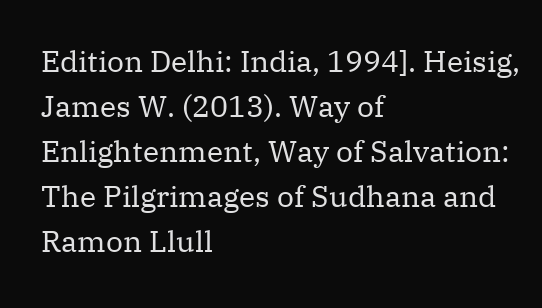Edition Delhi: India, 1994]. Heisig, James W. (2013). Way of Enlightenment, Way of Salvation: The Pilgrimages of Sudhana and Ramon Llull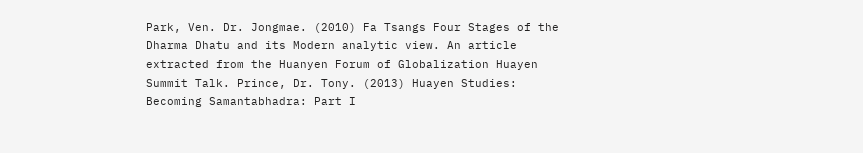Park, Ven. Dr. Jongmae. (2010) Fa Tsangs Four Stages of the Dharma Dhatu and its Modern analytic view. An article extracted from the Huanyen Forum of Globalization Huayen Summit Talk. Prince, Dr. Tony. (2013) Huayen Studies: Becoming Samantabhadra: Part I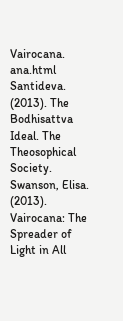Vairocana. ana.html Santideva. (2013). The Bodhisattva Ideal. The Theosophical Society. Swanson, Elisa. (2013). Vairocana: The Spreader of Light in All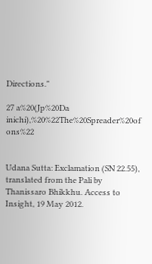Directions."

27 a%20(Jp%20Da inichi),%20%22The%20Spreader%20of ons%22


Udana Sutta: Exclamation (SN 22.55), translated from the Pali by Thanissaro Bhikkhu. Access to Insight, 19 May 2012.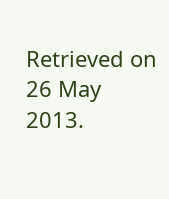Retrieved on 26 May 2013.